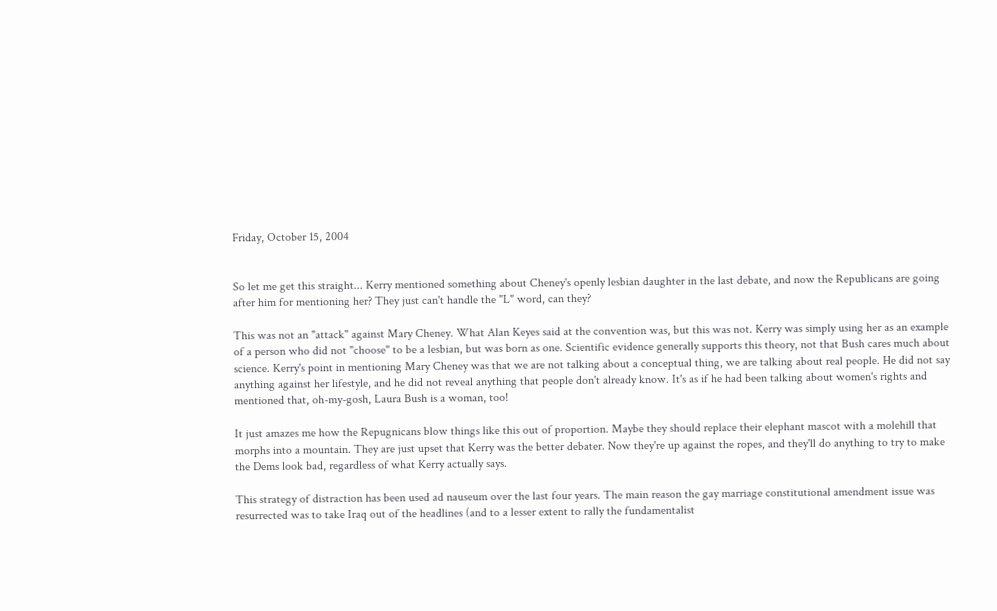Friday, October 15, 2004


So let me get this straight... Kerry mentioned something about Cheney's openly lesbian daughter in the last debate, and now the Republicans are going after him for mentioning her? They just can't handle the "L" word, can they?

This was not an "attack" against Mary Cheney. What Alan Keyes said at the convention was, but this was not. Kerry was simply using her as an example of a person who did not "choose" to be a lesbian, but was born as one. Scientific evidence generally supports this theory, not that Bush cares much about science. Kerry's point in mentioning Mary Cheney was that we are not talking about a conceptual thing, we are talking about real people. He did not say anything against her lifestyle, and he did not reveal anything that people don't already know. It's as if he had been talking about women's rights and mentioned that, oh-my-gosh, Laura Bush is a woman, too!

It just amazes me how the Repugnicans blow things like this out of proportion. Maybe they should replace their elephant mascot with a molehill that morphs into a mountain. They are just upset that Kerry was the better debater. Now they're up against the ropes, and they'll do anything to try to make the Dems look bad, regardless of what Kerry actually says.

This strategy of distraction has been used ad nauseum over the last four years. The main reason the gay marriage constitutional amendment issue was resurrected was to take Iraq out of the headlines (and to a lesser extent to rally the fundamentalist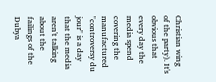Christian wing of the party). It's obvious that every day the media spend covering the manufactured "controversy du jour" is a day that the media aren't talking about the failings of the Dubya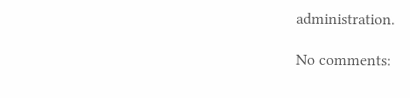administration.

No comments: